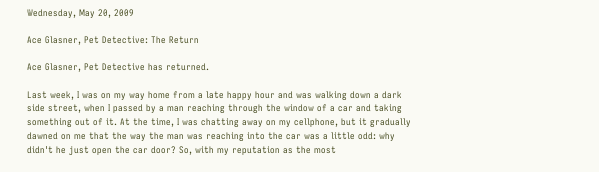Wednesday, May 20, 2009

Ace Glasner, Pet Detective: The Return

Ace Glasner, Pet Detective has returned.

Last week, I was on my way home from a late happy hour and was walking down a dark side street, when I passed by a man reaching through the window of a car and taking something out of it. At the time, I was chatting away on my cellphone, but it gradually dawned on me that the way the man was reaching into the car was a little odd: why didn't he just open the car door? So, with my reputation as the most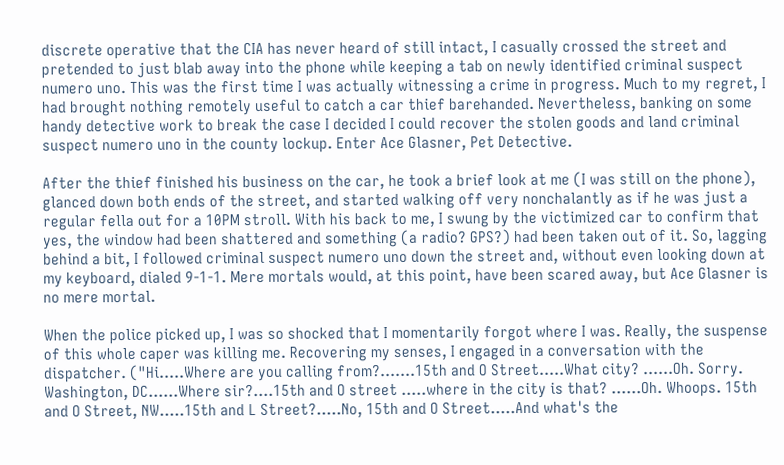discrete operative that the CIA has never heard of still intact, I casually crossed the street and pretended to just blab away into the phone while keeping a tab on newly identified criminal suspect numero uno. This was the first time I was actually witnessing a crime in progress. Much to my regret, I had brought nothing remotely useful to catch a car thief barehanded. Nevertheless, banking on some handy detective work to break the case I decided I could recover the stolen goods and land criminal suspect numero uno in the county lockup. Enter Ace Glasner, Pet Detective.

After the thief finished his business on the car, he took a brief look at me (I was still on the phone), glanced down both ends of the street, and started walking off very nonchalantly as if he was just a regular fella out for a 10PM stroll. With his back to me, I swung by the victimized car to confirm that yes, the window had been shattered and something (a radio? GPS?) had been taken out of it. So, lagging behind a bit, I followed criminal suspect numero uno down the street and, without even looking down at my keyboard, dialed 9-1-1. Mere mortals would, at this point, have been scared away, but Ace Glasner is no mere mortal.

When the police picked up, I was so shocked that I momentarily forgot where I was. Really, the suspense of this whole caper was killing me. Recovering my senses, I engaged in a conversation with the dispatcher. ("Hi.....Where are you calling from?.......15th and O Street.....What city? ......Oh. Sorry. Washington, DC......Where sir?....15th and O street .....where in the city is that? ......Oh. Whoops. 15th and O Street, NW.....15th and L Street?.....No, 15th and O Street.....And what's the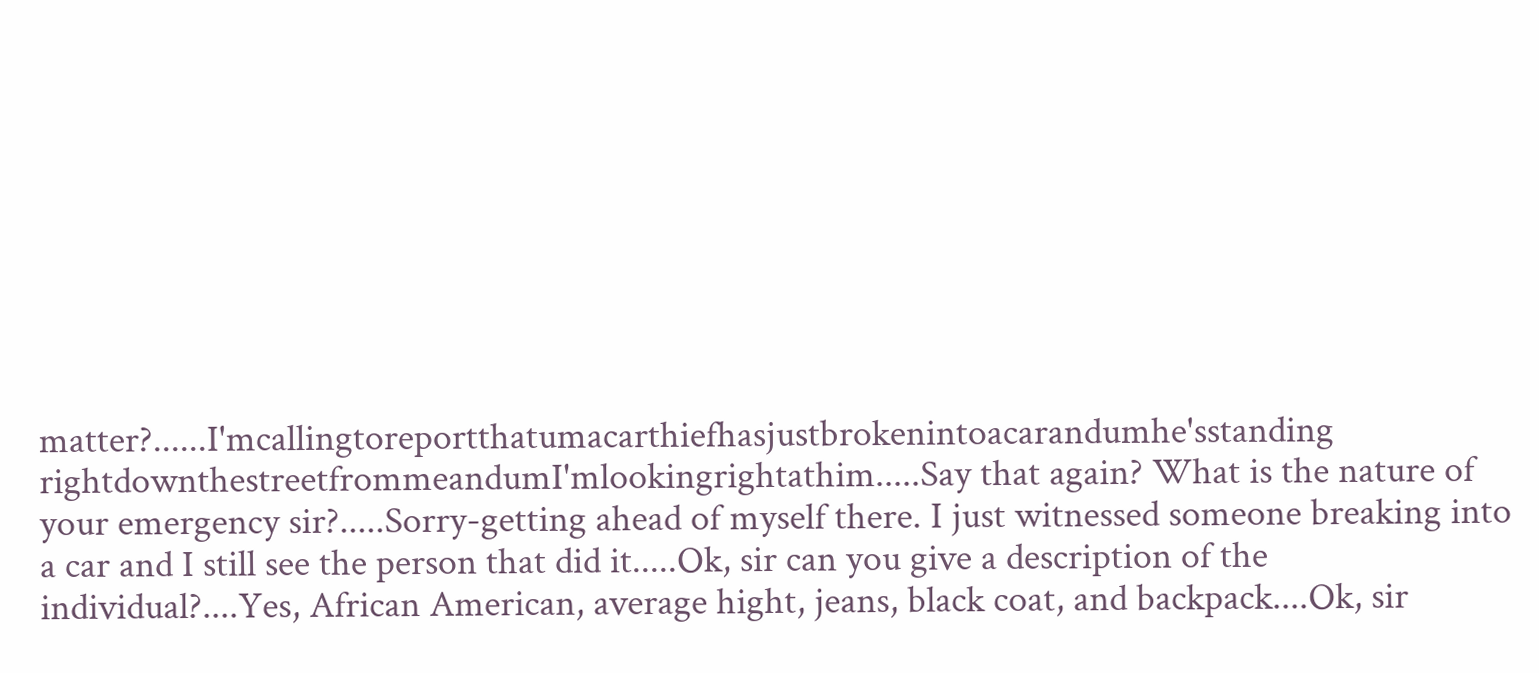matter?......I'mcallingtoreportthatumacarthiefhasjustbrokenintoacarandumhe'sstanding rightdownthestreetfrommeandumI'mlookingrightathim.....Say that again? What is the nature of your emergency sir?.....Sorry-getting ahead of myself there. I just witnessed someone breaking into a car and I still see the person that did it.....Ok, sir can you give a description of the individual?....Yes, African American, average hight, jeans, black coat, and backpack....Ok, sir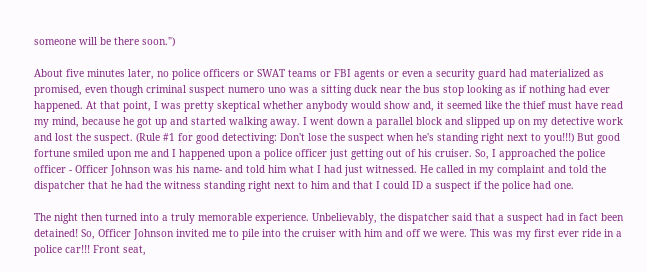someone will be there soon.")

About five minutes later, no police officers or SWAT teams or FBI agents or even a security guard had materialized as promised, even though criminal suspect numero uno was a sitting duck near the bus stop looking as if nothing had ever happened. At that point, I was pretty skeptical whether anybody would show and, it seemed like the thief must have read my mind, because he got up and started walking away. I went down a parallel block and slipped up on my detective work and lost the suspect. (Rule #1 for good detectiving: Don't lose the suspect when he's standing right next to you!!!) But good fortune smiled upon me and I happened upon a police officer just getting out of his cruiser. So, I approached the police officer - Officer Johnson was his name- and told him what I had just witnessed. He called in my complaint and told the dispatcher that he had the witness standing right next to him and that I could ID a suspect if the police had one.

The night then turned into a truly memorable experience. Unbelievably, the dispatcher said that a suspect had in fact been detained! So, Officer Johnson invited me to pile into the cruiser with him and off we were. This was my first ever ride in a police car!!! Front seat,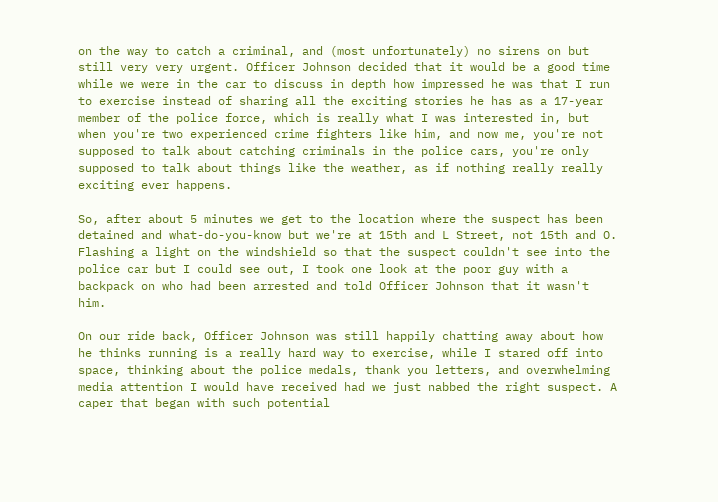on the way to catch a criminal, and (most unfortunately) no sirens on but still very very urgent. Officer Johnson decided that it would be a good time while we were in the car to discuss in depth how impressed he was that I run to exercise instead of sharing all the exciting stories he has as a 17-year member of the police force, which is really what I was interested in, but when you're two experienced crime fighters like him, and now me, you're not supposed to talk about catching criminals in the police cars, you're only supposed to talk about things like the weather, as if nothing really really exciting ever happens.

So, after about 5 minutes we get to the location where the suspect has been detained and what-do-you-know but we're at 15th and L Street, not 15th and O. Flashing a light on the windshield so that the suspect couldn't see into the police car but I could see out, I took one look at the poor guy with a backpack on who had been arrested and told Officer Johnson that it wasn't him.

On our ride back, Officer Johnson was still happily chatting away about how he thinks running is a really hard way to exercise, while I stared off into space, thinking about the police medals, thank you letters, and overwhelming media attention I would have received had we just nabbed the right suspect. A caper that began with such potential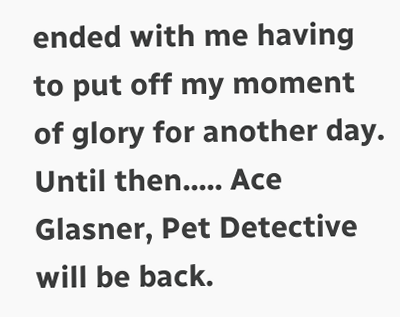ended with me having to put off my moment of glory for another day. Until then..... Ace Glasner, Pet Detective will be back.